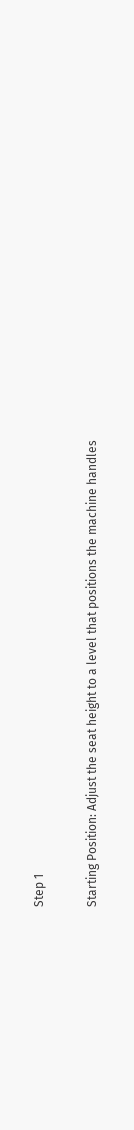Step 1

Starting Position: Adjust the seat height to a level that positions the machine handles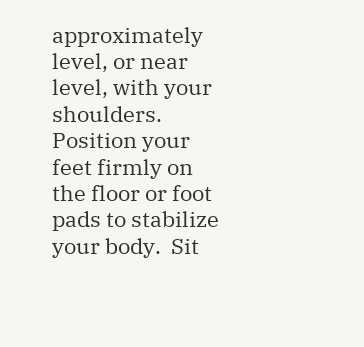approximately level, or near level, with your shoulders. Position your feet firmly on the floor or foot pads to stabilize your body.  Sit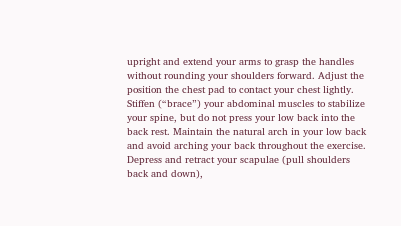upright and extend your arms to grasp the handles without rounding your shoulders forward. Adjust the position the chest pad to contact your chest lightly.  Stiffen (“brace”) your abdominal muscles to stabilize your spine, but do not press your low back into the back rest. Maintain the natural arch in your low back and avoid arching your back throughout the exercise.  Depress and retract your scapulae (pull shoulders back and down),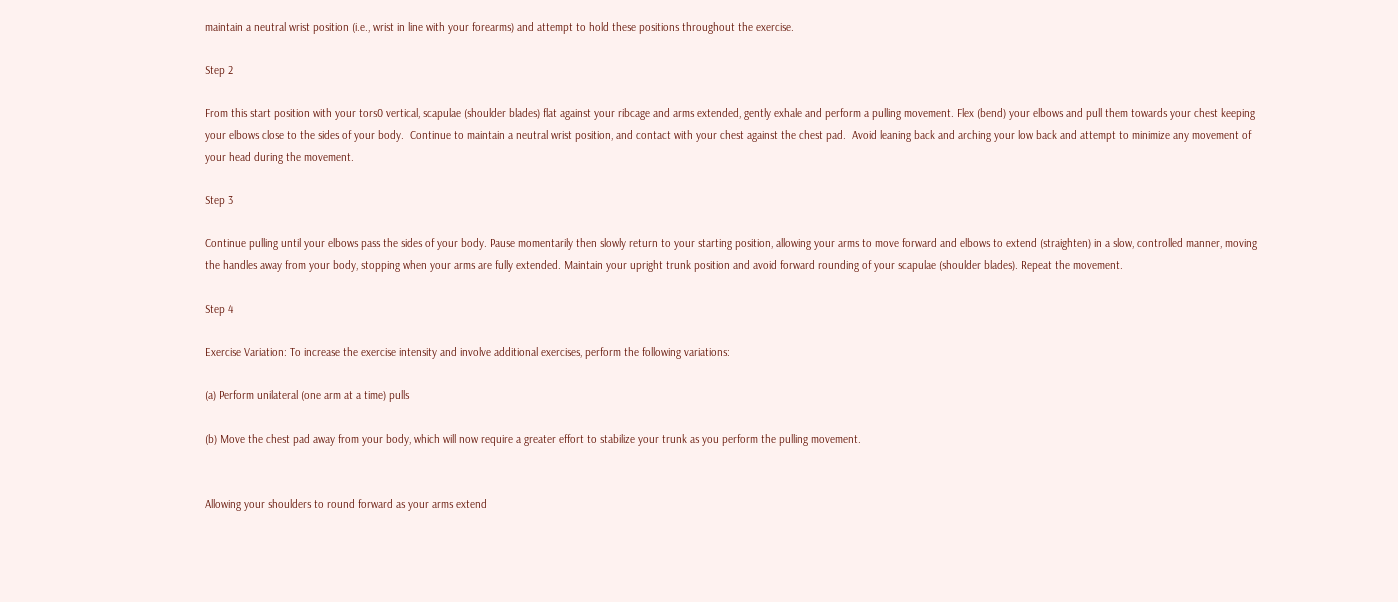maintain a neutral wrist position (i.e., wrist in line with your forearms) and attempt to hold these positions throughout the exercise.

Step 2

From this start position with your tors0 vertical, scapulae (shoulder blades) flat against your ribcage and arms extended, gently exhale and perform a pulling movement. Flex (bend) your elbows and pull them towards your chest keeping your elbows close to the sides of your body.  Continue to maintain a neutral wrist position, and contact with your chest against the chest pad.  Avoid leaning back and arching your low back and attempt to minimize any movement of your head during the movement.

Step 3

Continue pulling until your elbows pass the sides of your body. Pause momentarily then slowly return to your starting position, allowing your arms to move forward and elbows to extend (straighten) in a slow, controlled manner, moving the handles away from your body, stopping when your arms are fully extended. Maintain your upright trunk position and avoid forward rounding of your scapulae (shoulder blades). Repeat the movement.

Step 4

Exercise Variation: To increase the exercise intensity and involve additional exercises, perform the following variations:

(a) Perform unilateral (one arm at a time) pulls

(b) Move the chest pad away from your body, which will now require a greater effort to stabilize your trunk as you perform the pulling movement.


Allowing your shoulders to round forward as your arms extend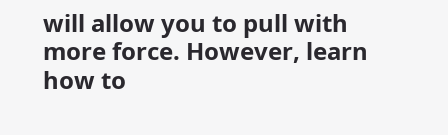will allow you to pull with more force. However, learn how to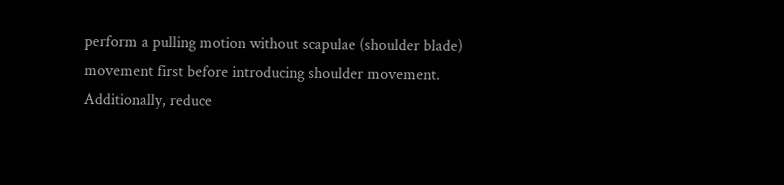perform a pulling motion without scapulae (shoulder blade) movement first before introducing shoulder movement.  Additionally, reduce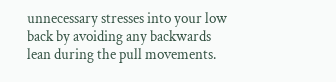unnecessary stresses into your low back by avoiding any backwards lean during the pull movements.